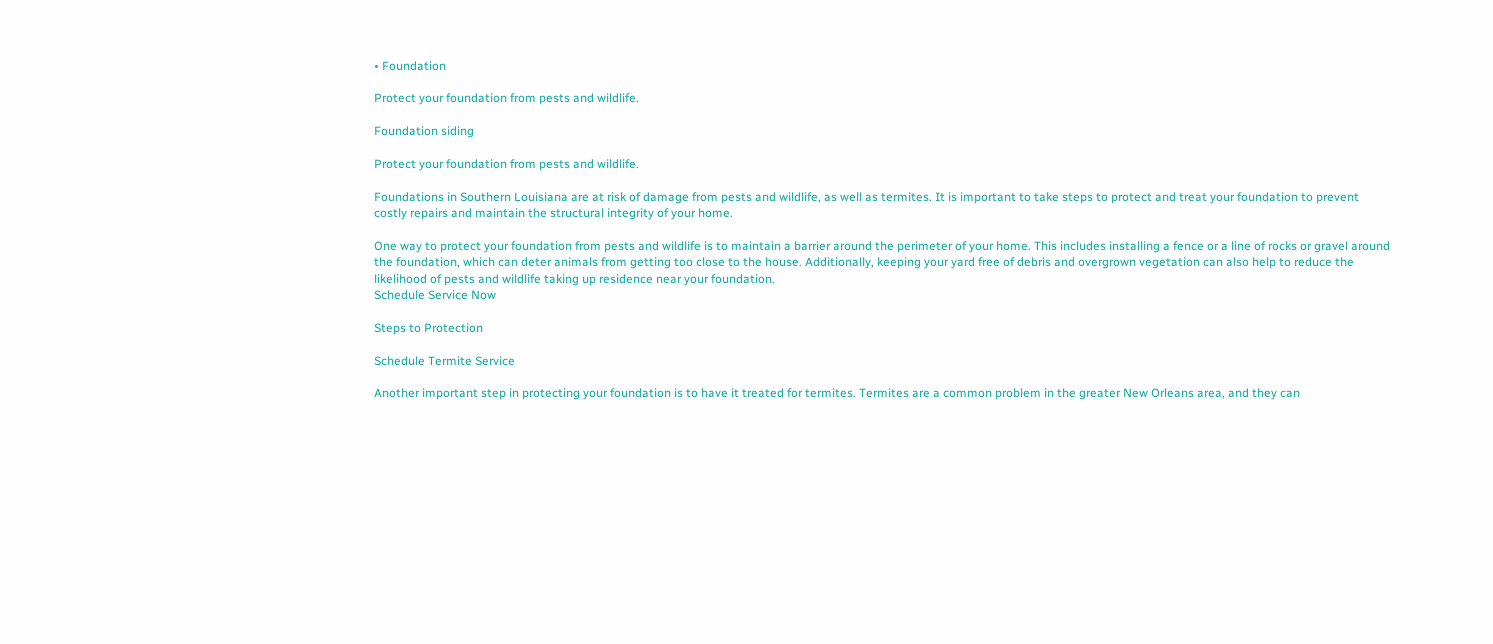• Foundation

Protect your foundation from pests and wildlife.

Foundation siding

Protect your foundation from pests and wildlife.

Foundations in Southern Louisiana are at risk of damage from pests and wildlife, as well as termites. It is important to take steps to protect and treat your foundation to prevent costly repairs and maintain the structural integrity of your home.

One way to protect your foundation from pests and wildlife is to maintain a barrier around the perimeter of your home. This includes installing a fence or a line of rocks or gravel around the foundation, which can deter animals from getting too close to the house. Additionally, keeping your yard free of debris and overgrown vegetation can also help to reduce the likelihood of pests and wildlife taking up residence near your foundation.
Schedule Service Now

Steps to Protection

Schedule Termite Service

Another important step in protecting your foundation is to have it treated for termites. Termites are a common problem in the greater New Orleans area, and they can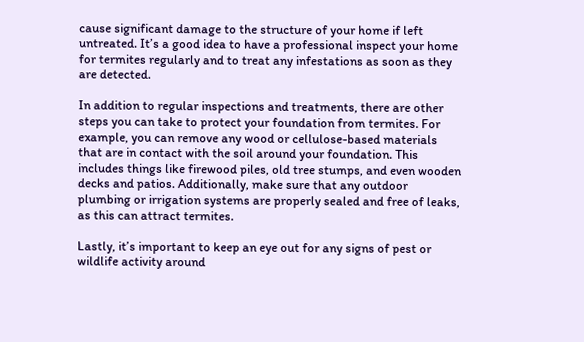cause significant damage to the structure of your home if left untreated. It’s a good idea to have a professional inspect your home for termites regularly and to treat any infestations as soon as they are detected.

In addition to regular inspections and treatments, there are other steps you can take to protect your foundation from termites. For example, you can remove any wood or cellulose-based materials that are in contact with the soil around your foundation. This includes things like firewood piles, old tree stumps, and even wooden decks and patios. Additionally, make sure that any outdoor plumbing or irrigation systems are properly sealed and free of leaks, as this can attract termites.

Lastly, it’s important to keep an eye out for any signs of pest or wildlife activity around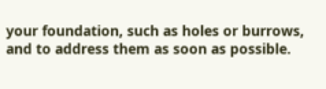your foundation, such as holes or burrows, and to address them as soon as possible.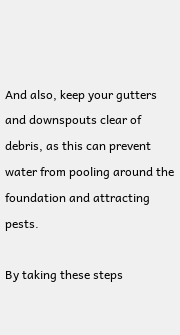And also, keep your gutters and downspouts clear of debris, as this can prevent water from pooling around the foundation and attracting pests.

By taking these steps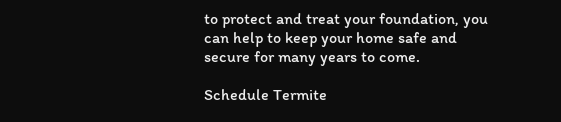to protect and treat your foundation, you can help to keep your home safe and secure for many years to come.

Schedule Termite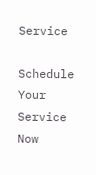Service

Schedule Your Service Now